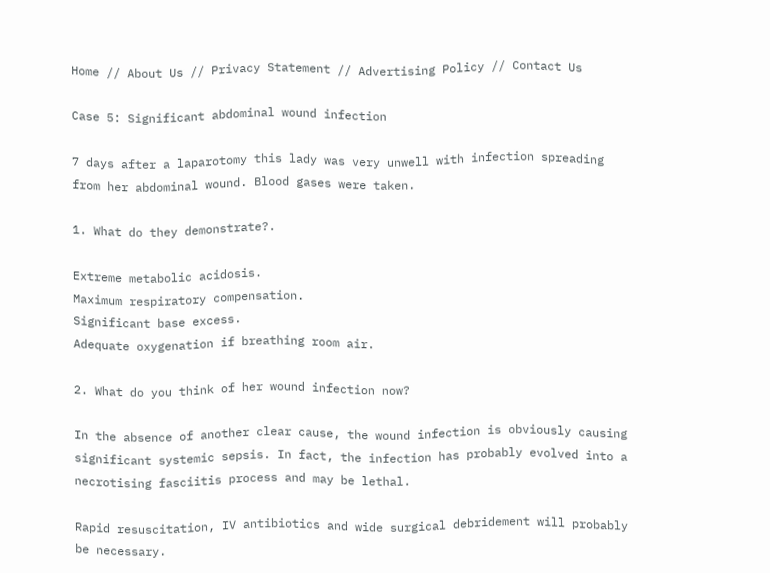Home // About Us // Privacy Statement // Advertising Policy // Contact Us

Case 5: Significant abdominal wound infection

7 days after a laparotomy this lady was very unwell with infection spreading from her abdominal wound. Blood gases were taken.

1. What do they demonstrate?.

Extreme metabolic acidosis.
Maximum respiratory compensation.
Significant base excess.
Adequate oxygenation if breathing room air.

2. What do you think of her wound infection now?

In the absence of another clear cause, the wound infection is obviously causing significant systemic sepsis. In fact, the infection has probably evolved into a necrotising fasciitis process and may be lethal.

Rapid resuscitation, IV antibiotics and wide surgical debridement will probably be necessary.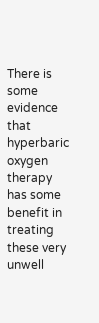There is some evidence that hyperbaric oxygen therapy has some benefit in treating these very unwell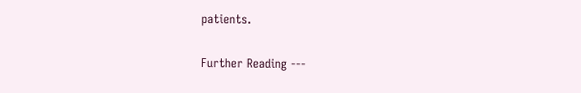patients.

Further Reading ---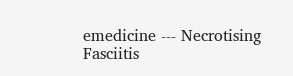emedicine --- Necrotising Fasciitis